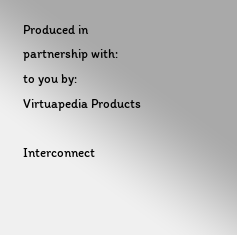Produced in
partnership with:
to you by:
Virtuapedia Products

Interconnect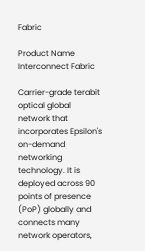Fabric

Product Name
Interconnect Fabric

Carrier-grade terabit optical global network that incorporates Epsilon's on-demand networking technology. It is deployed across 90 points of presence (PoP) globally and connects many network operators,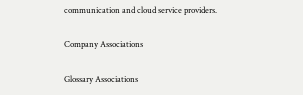communication and cloud service providers.

Company Associations

Glossary Associations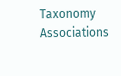Taxonomy Associations